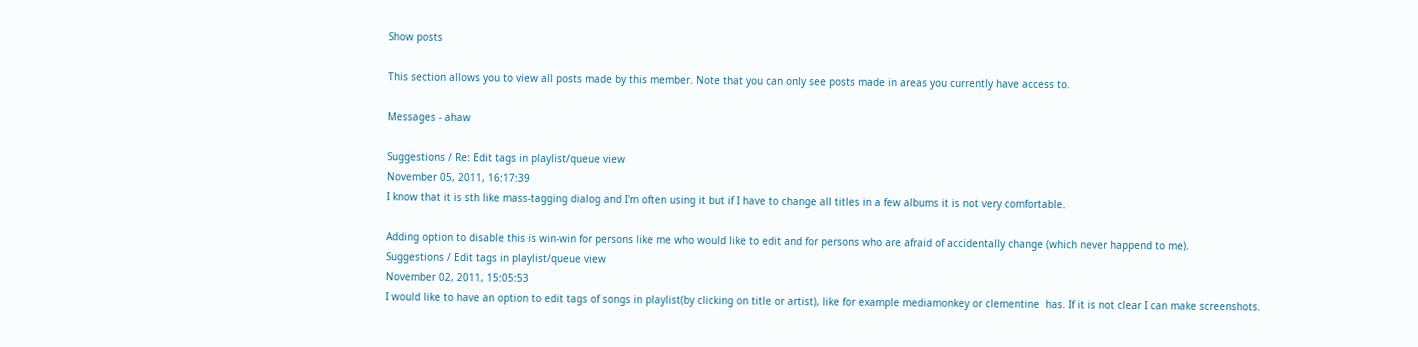Show posts

This section allows you to view all posts made by this member. Note that you can only see posts made in areas you currently have access to.

Messages - ahaw

Suggestions / Re: Edit tags in playlist/queue view
November 05, 2011, 16:17:39
I know that it is sth like mass-tagging dialog and I'm often using it but if I have to change all titles in a few albums it is not very comfortable.

Adding option to disable this is win-win for persons like me who would like to edit and for persons who are afraid of accidentally change (which never happend to me).
Suggestions / Edit tags in playlist/queue view
November 02, 2011, 15:05:53
I would like to have an option to edit tags of songs in playlist(by clicking on title or artist), like for example mediamonkey or clementine  has. If it is not clear I can make screenshots.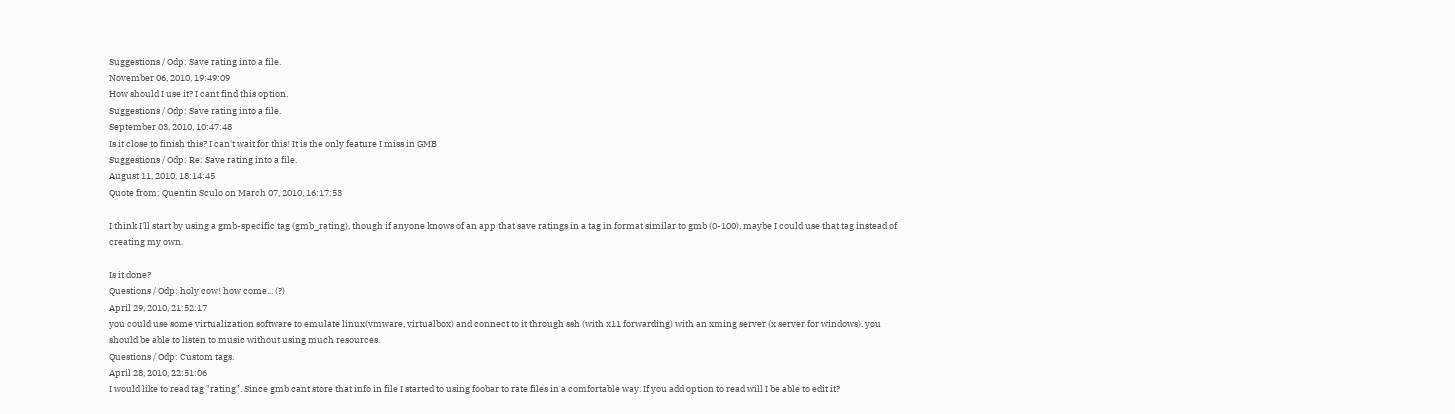Suggestions / Odp: Save rating into a file.
November 06, 2010, 19:49:09
How should I use it? I cant find this option.
Suggestions / Odp: Save rating into a file.
September 03, 2010, 10:47:48
Is it close to finish this? I can't wait for this! It is the only feature I miss in GMB
Suggestions / Odp: Re: Save rating into a file.
August 11, 2010, 18:14:45
Quote from: Quentin Sculo on March 07, 2010, 16:17:53

I think I'll start by using a gmb-specific tag (gmb_rating), though if anyone knows of an app that save ratings in a tag in format similar to gmb (0-100), maybe I could use that tag instead of creating my own.

Is it done?
Questions / Odp: holy cow! how come... (?)
April 29, 2010, 21:52:17
you could use some virtualization software to emulate linux(vmware, virtualbox) and connect to it through ssh (with x11 forwarding) with an xming server (x server for windows). you should be able to listen to music without using much resources.
Questions / Odp: Custom tags.
April 28, 2010, 22:51:06
I would like to read tag "rating". Since gmb cant store that info in file I started to using foobar to rate files in a comfortable way. If you add option to read will I be able to edit it?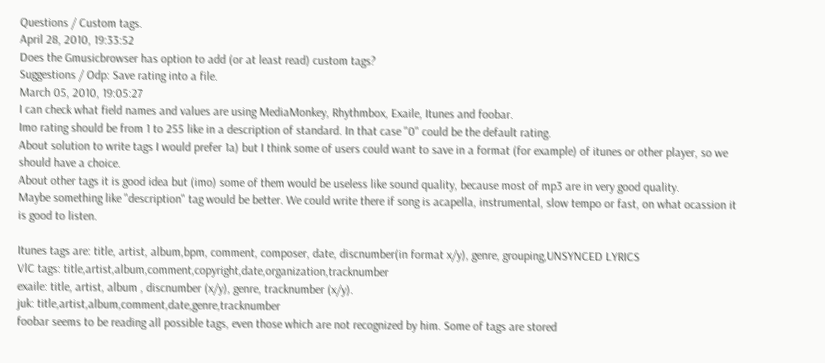Questions / Custom tags.
April 28, 2010, 19:33:52
Does the Gmusicbrowser has option to add (or at least read) custom tags?
Suggestions / Odp: Save rating into a file.
March 05, 2010, 19:05:27
I can check what field names and values are using MediaMonkey, Rhythmbox, Exaile, Itunes and foobar.
Imo rating should be from 1 to 255 like in a description of standard. In that case "0" could be the default rating.
About solution to write tags I would prefer 1a) but I think some of users could want to save in a format (for example) of itunes or other player, so we should have a choice.
About other tags it is good idea but (imo) some of them would be useless like sound quality, because most of mp3 are in very good quality.
Maybe something like "description" tag would be better. We could write there if song is acapella, instrumental, slow tempo or fast, on what ocassion it is good to listen.

Itunes tags are: title, artist, album,bpm, comment, composer, date, discnumber(in format x/y), genre, grouping,UNSYNCED LYRICS
VlC tags: title,artist,album,comment,copyright,date,organization,tracknumber
exaile: title, artist, album , discnumber (x/y), genre, tracknumber (x/y).
juk: title,artist,album,comment,date,genre,tracknumber
foobar seems to be reading all possible tags, even those which are not recognized by him. Some of tags are stored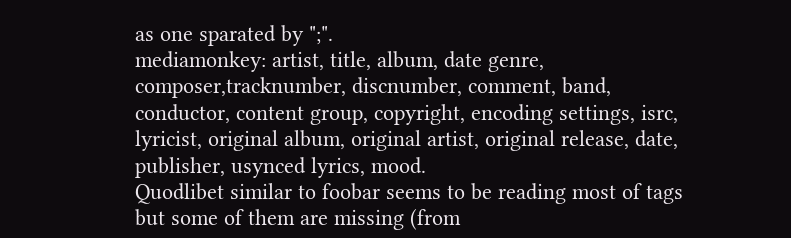as one sparated by ";".
mediamonkey: artist, title, album, date genre, composer,tracknumber, discnumber, comment, band, conductor, content group, copyright, encoding settings, isrc, lyricist, original album, original artist, original release, date, publisher, usynced lyrics, mood.
Quodlibet similar to foobar seems to be reading most of tags but some of them are missing (from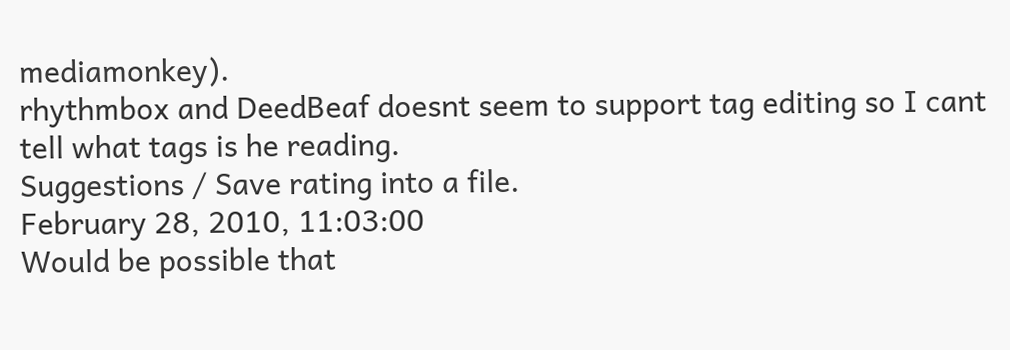mediamonkey).
rhythmbox and DeedBeaf doesnt seem to support tag editing so I cant tell what tags is he reading.
Suggestions / Save rating into a file.
February 28, 2010, 11:03:00
Would be possible that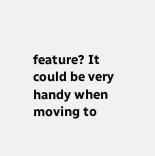feature? It could be very handy when moving to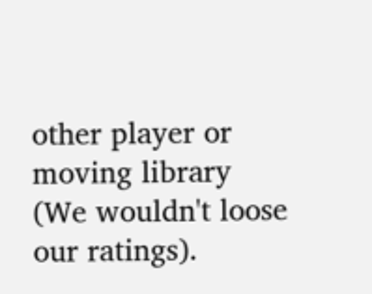other player or moving library (We wouldn't loose our ratings).